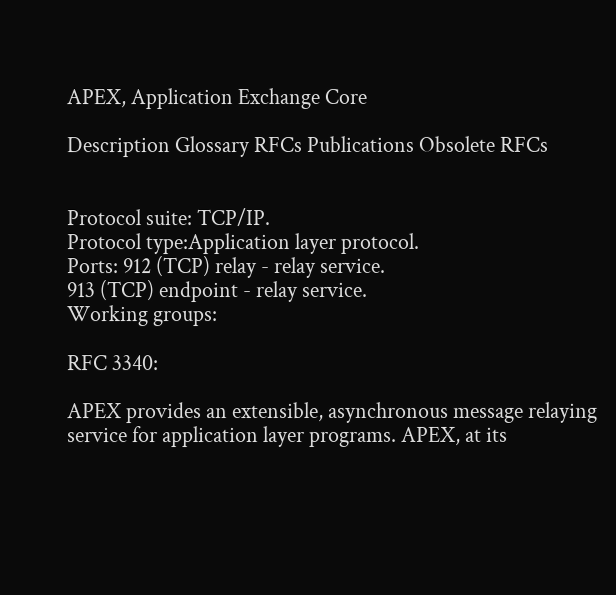APEX, Application Exchange Core

Description Glossary RFCs Publications Obsolete RFCs


Protocol suite: TCP/IP.
Protocol type:Application layer protocol.
Ports: 912 (TCP) relay - relay service.
913 (TCP) endpoint - relay service.
Working groups:

RFC 3340:

APEX provides an extensible, asynchronous message relaying service for application layer programs. APEX, at its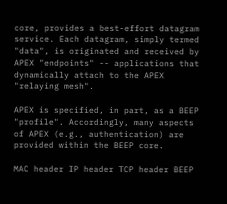core, provides a best-effort datagram service. Each datagram, simply termed "data", is originated and received by APEX "endpoints" -- applications that dynamically attach to the APEX "relaying mesh".

APEX is specified, in part, as a BEEP "profile". Accordingly, many aspects of APEX (e.g., authentication) are provided within the BEEP core.

MAC header IP header TCP header BEEP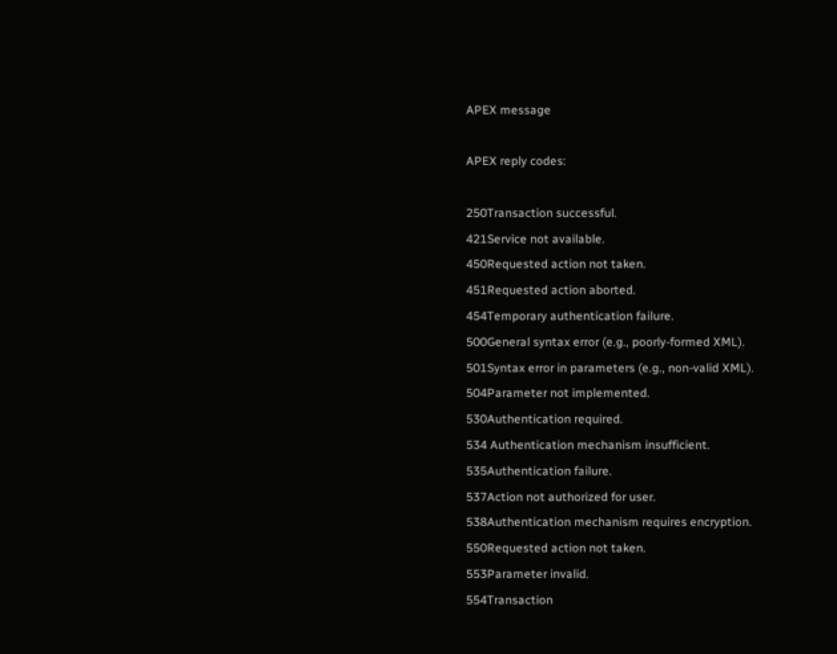APEX message

APEX reply codes:

250Transaction successful.
421Service not available.
450Requested action not taken.
451Requested action aborted.
454Temporary authentication failure.
500General syntax error (e.g., poorly-formed XML).
501Syntax error in parameters (e.g., non-valid XML).
504Parameter not implemented.
530Authentication required.
534 Authentication mechanism insufficient.
535Authentication failure.
537Action not authorized for user.
538Authentication mechanism requires encryption.
550Requested action not taken.
553Parameter invalid.
554Transaction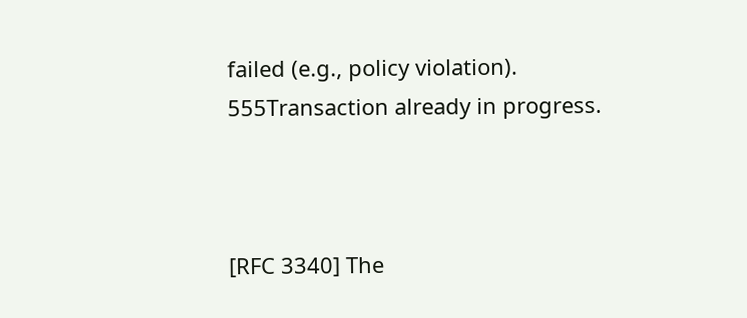failed (e.g., policy violation).
555Transaction already in progress.



[RFC 3340] The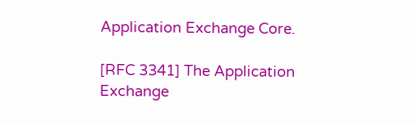Application Exchange Core.

[RFC 3341] The Application Exchange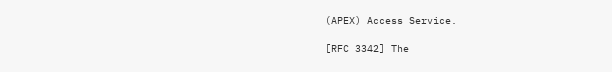(APEX) Access Service.

[RFC 3342] The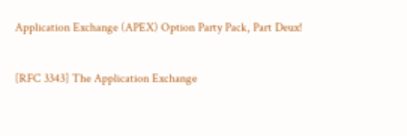Application Exchange (APEX) Option Party Pack, Part Deux!

[RFC 3343] The Application Exchange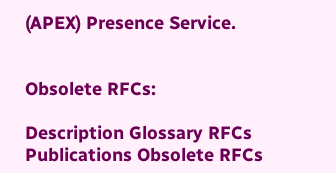(APEX) Presence Service.


Obsolete RFCs:

Description Glossary RFCs Publications Obsolete RFCs